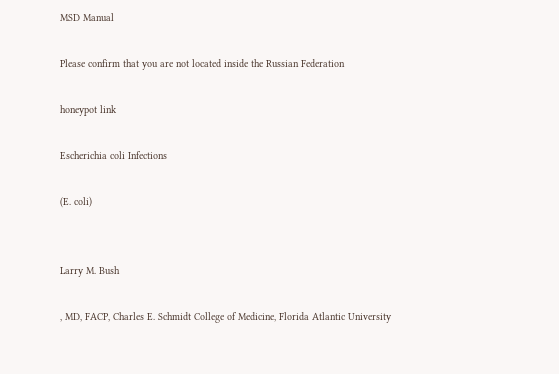MSD Manual

Please confirm that you are not located inside the Russian Federation

honeypot link

Escherichia coli Infections

(E. coli)


Larry M. Bush

, MD, FACP, Charles E. Schmidt College of Medicine, Florida Atlantic University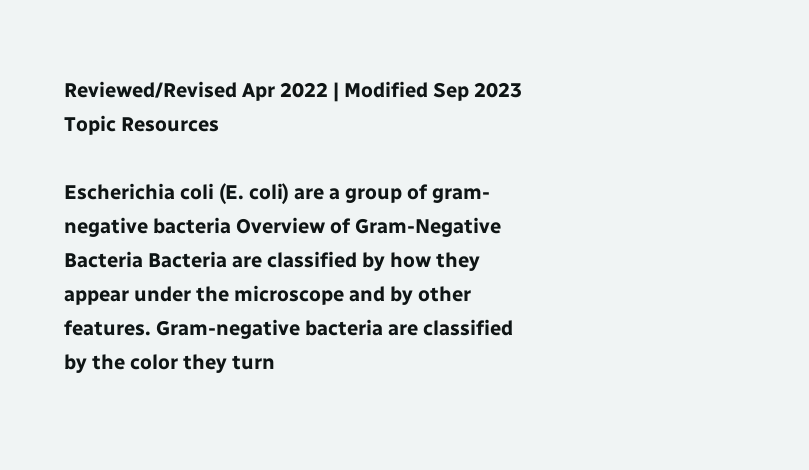Reviewed/Revised Apr 2022 | Modified Sep 2023
Topic Resources

Escherichia coli (E. coli) are a group of gram-negative bacteria Overview of Gram-Negative Bacteria Bacteria are classified by how they appear under the microscope and by other features. Gram-negative bacteria are classified by the color they turn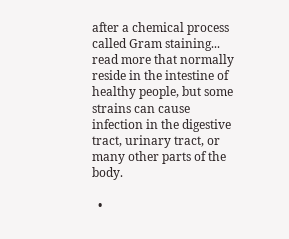after a chemical process called Gram staining... read more that normally reside in the intestine of healthy people, but some strains can cause infection in the digestive tract, urinary tract, or many other parts of the body.

  •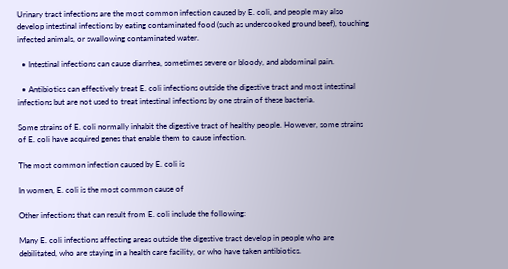Urinary tract infections are the most common infection caused by E. coli, and people may also develop intestinal infections by eating contaminated food (such as undercooked ground beef), touching infected animals, or swallowing contaminated water.

  • Intestinal infections can cause diarrhea, sometimes severe or bloody, and abdominal pain.

  • Antibiotics can effectively treat E. coli infections outside the digestive tract and most intestinal infections but are not used to treat intestinal infections by one strain of these bacteria.

Some strains of E. coli normally inhabit the digestive tract of healthy people. However, some strains of E. coli have acquired genes that enable them to cause infection.

The most common infection caused by E. coli is

In women, E. coli is the most common cause of

Other infections that can result from E. coli include the following:

Many E. coli infections affecting areas outside the digestive tract develop in people who are debilitated, who are staying in a health care facility, or who have taken antibiotics.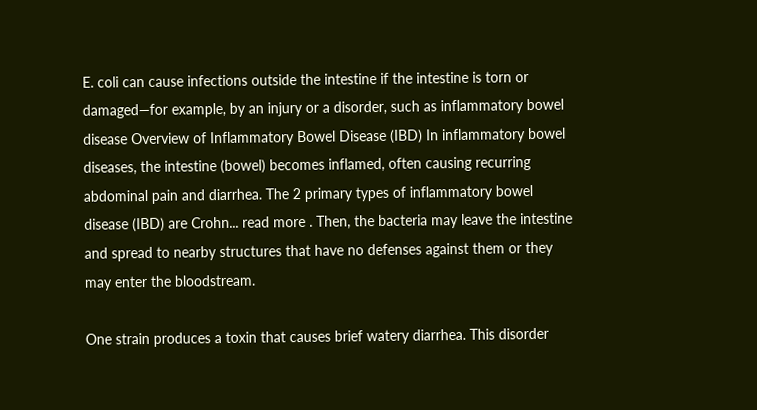E. coli can cause infections outside the intestine if the intestine is torn or damaged—for example, by an injury or a disorder, such as inflammatory bowel disease Overview of Inflammatory Bowel Disease (IBD) In inflammatory bowel diseases, the intestine (bowel) becomes inflamed, often causing recurring abdominal pain and diarrhea. The 2 primary types of inflammatory bowel disease (IBD) are Crohn... read more . Then, the bacteria may leave the intestine and spread to nearby structures that have no defenses against them or they may enter the bloodstream.

One strain produces a toxin that causes brief watery diarrhea. This disorder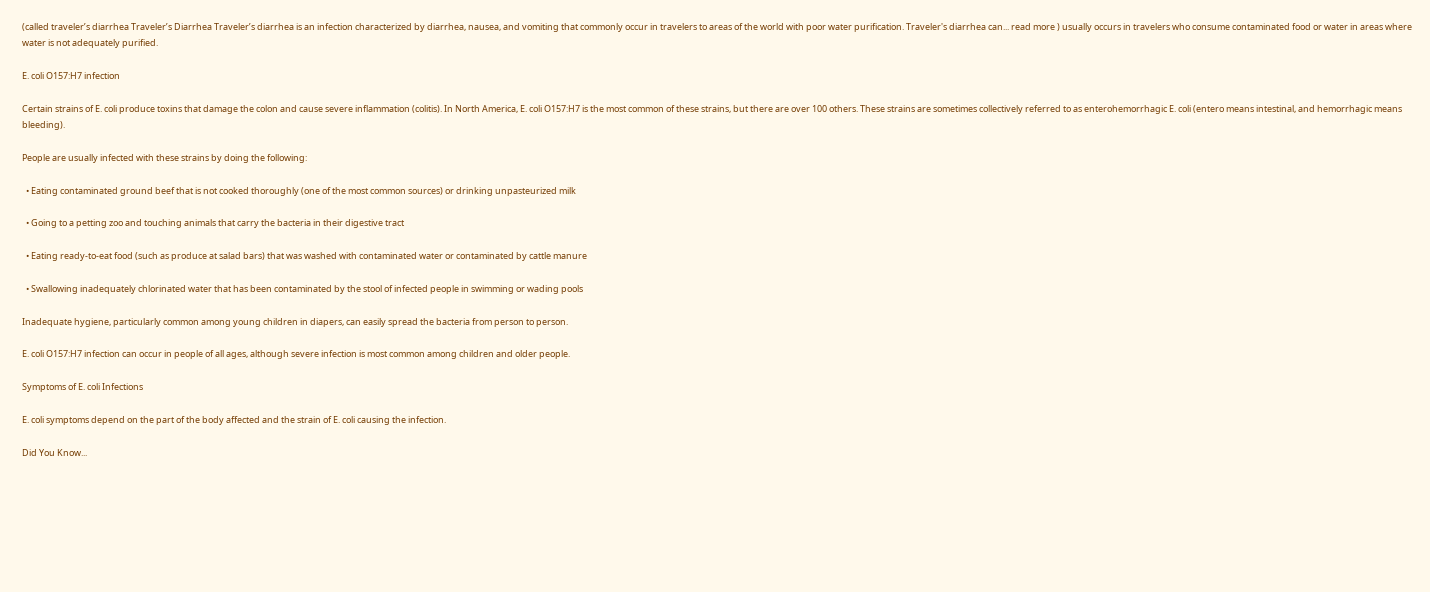(called traveler’s diarrhea Traveler’s Diarrhea Traveler’s diarrhea is an infection characterized by diarrhea, nausea, and vomiting that commonly occur in travelers to areas of the world with poor water purification. Traveler's diarrhea can... read more ) usually occurs in travelers who consume contaminated food or water in areas where water is not adequately purified.

E. coli O157:H7 infection

Certain strains of E. coli produce toxins that damage the colon and cause severe inflammation (colitis). In North America, E. coli O157:H7 is the most common of these strains, but there are over 100 others. These strains are sometimes collectively referred to as enterohemorrhagic E. coli (entero means intestinal, and hemorrhagic means bleeding).

People are usually infected with these strains by doing the following:

  • Eating contaminated ground beef that is not cooked thoroughly (one of the most common sources) or drinking unpasteurized milk

  • Going to a petting zoo and touching animals that carry the bacteria in their digestive tract

  • Eating ready-to-eat food (such as produce at salad bars) that was washed with contaminated water or contaminated by cattle manure

  • Swallowing inadequately chlorinated water that has been contaminated by the stool of infected people in swimming or wading pools

Inadequate hygiene, particularly common among young children in diapers, can easily spread the bacteria from person to person.

E. coli O157:H7 infection can occur in people of all ages, although severe infection is most common among children and older people.

Symptoms of E. coli Infections

E. coli symptoms depend on the part of the body affected and the strain of E. coli causing the infection.

Did You Know...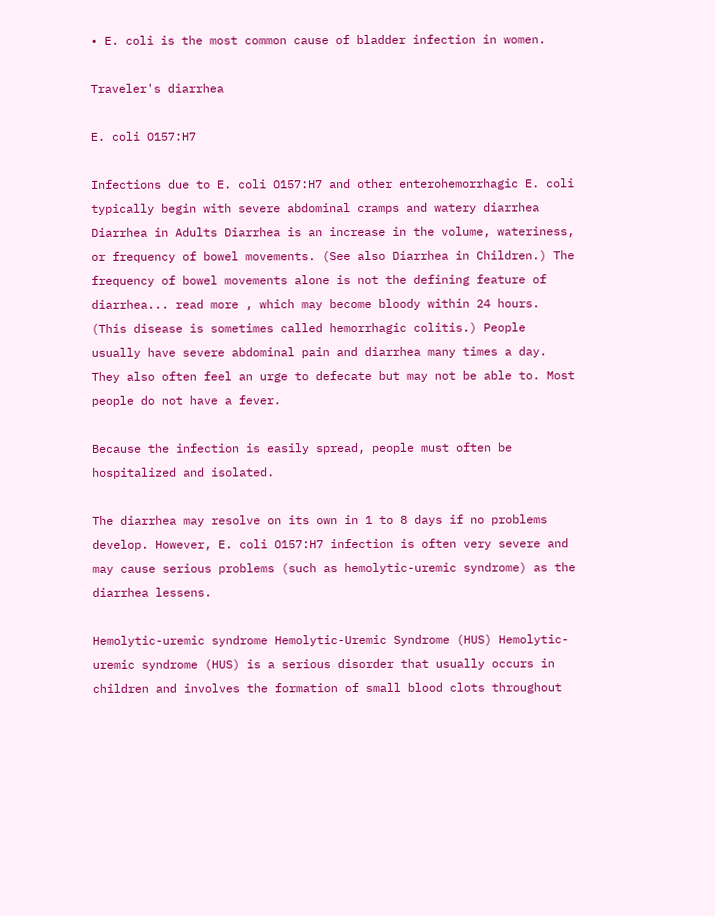• E. coli is the most common cause of bladder infection in women.

Traveler's diarrhea

E. coli O157:H7

Infections due to E. coli O157:H7 and other enterohemorrhagic E. coli typically begin with severe abdominal cramps and watery diarrhea Diarrhea in Adults Diarrhea is an increase in the volume, wateriness, or frequency of bowel movements. (See also Diarrhea in Children.) The frequency of bowel movements alone is not the defining feature of diarrhea... read more , which may become bloody within 24 hours. (This disease is sometimes called hemorrhagic colitis.) People usually have severe abdominal pain and diarrhea many times a day. They also often feel an urge to defecate but may not be able to. Most people do not have a fever.

Because the infection is easily spread, people must often be hospitalized and isolated.

The diarrhea may resolve on its own in 1 to 8 days if no problems develop. However, E. coli O157:H7 infection is often very severe and may cause serious problems (such as hemolytic-uremic syndrome) as the diarrhea lessens.

Hemolytic-uremic syndrome Hemolytic-Uremic Syndrome (HUS) Hemolytic-uremic syndrome (HUS) is a serious disorder that usually occurs in children and involves the formation of small blood clots throughout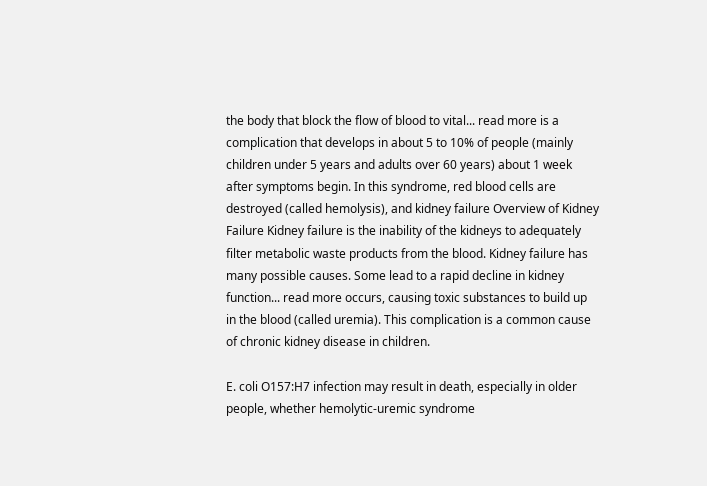the body that block the flow of blood to vital... read more is a complication that develops in about 5 to 10% of people (mainly children under 5 years and adults over 60 years) about 1 week after symptoms begin. In this syndrome, red blood cells are destroyed (called hemolysis), and kidney failure Overview of Kidney Failure Kidney failure is the inability of the kidneys to adequately filter metabolic waste products from the blood. Kidney failure has many possible causes. Some lead to a rapid decline in kidney function... read more occurs, causing toxic substances to build up in the blood (called uremia). This complication is a common cause of chronic kidney disease in children.

E. coli O157:H7 infection may result in death, especially in older people, whether hemolytic-uremic syndrome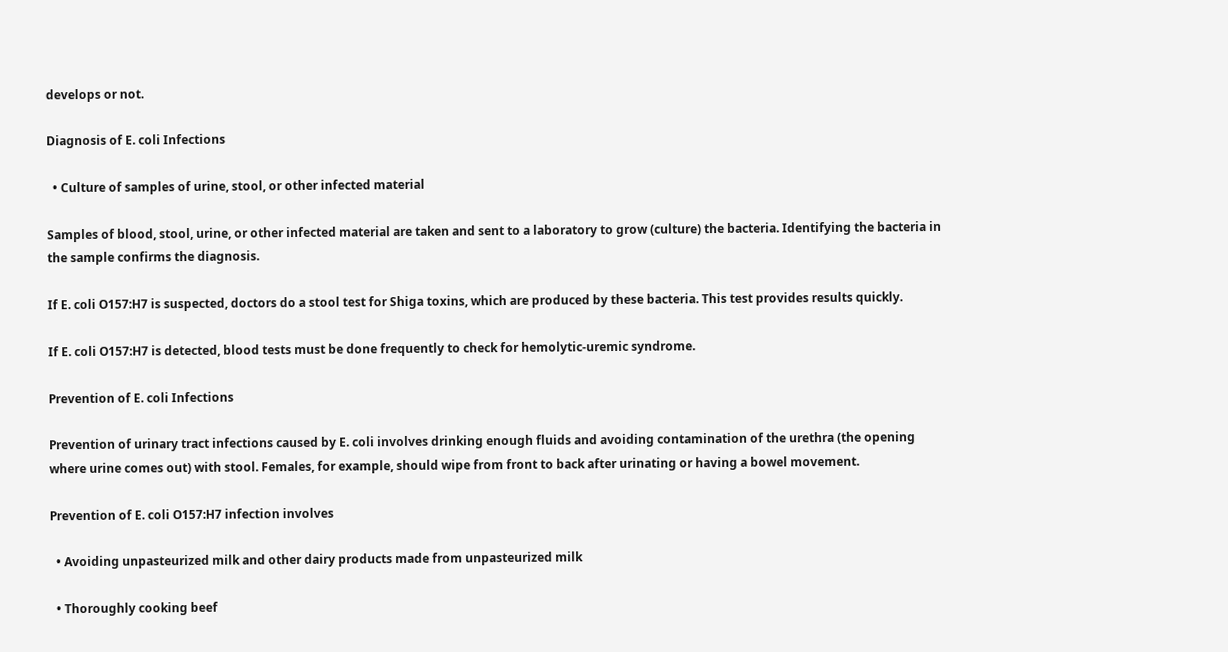develops or not.

Diagnosis of E. coli Infections

  • Culture of samples of urine, stool, or other infected material

Samples of blood, stool, urine, or other infected material are taken and sent to a laboratory to grow (culture) the bacteria. Identifying the bacteria in the sample confirms the diagnosis.

If E. coli O157:H7 is suspected, doctors do a stool test for Shiga toxins, which are produced by these bacteria. This test provides results quickly.

If E. coli O157:H7 is detected, blood tests must be done frequently to check for hemolytic-uremic syndrome.

Prevention of E. coli Infections

Prevention of urinary tract infections caused by E. coli involves drinking enough fluids and avoiding contamination of the urethra (the opening where urine comes out) with stool. Females, for example, should wipe from front to back after urinating or having a bowel movement.

Prevention of E. coli O157:H7 infection involves

  • Avoiding unpasteurized milk and other dairy products made from unpasteurized milk

  • Thoroughly cooking beef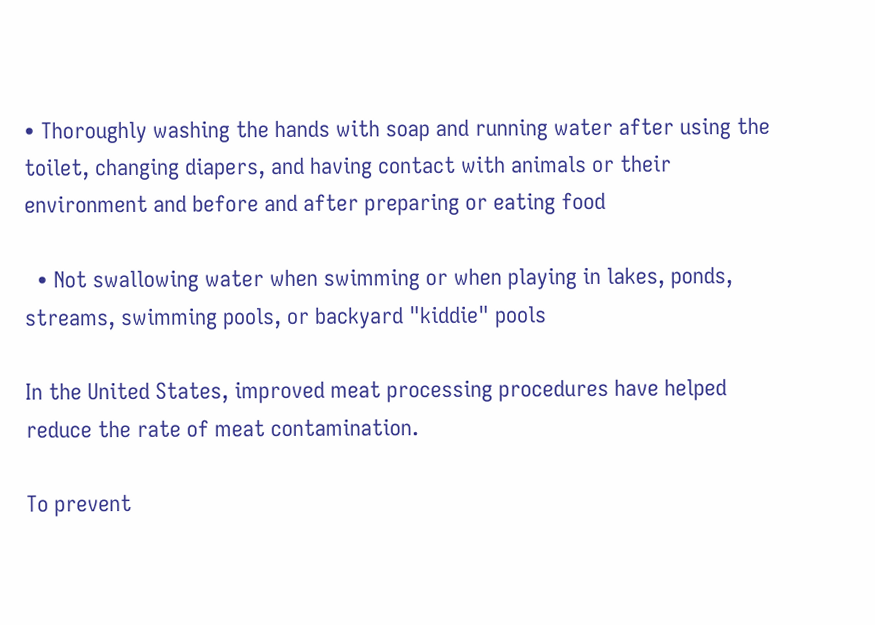• Thoroughly washing the hands with soap and running water after using the toilet, changing diapers, and having contact with animals or their environment and before and after preparing or eating food

  • Not swallowing water when swimming or when playing in lakes, ponds, streams, swimming pools, or backyard "kiddie" pools

In the United States, improved meat processing procedures have helped reduce the rate of meat contamination.

To prevent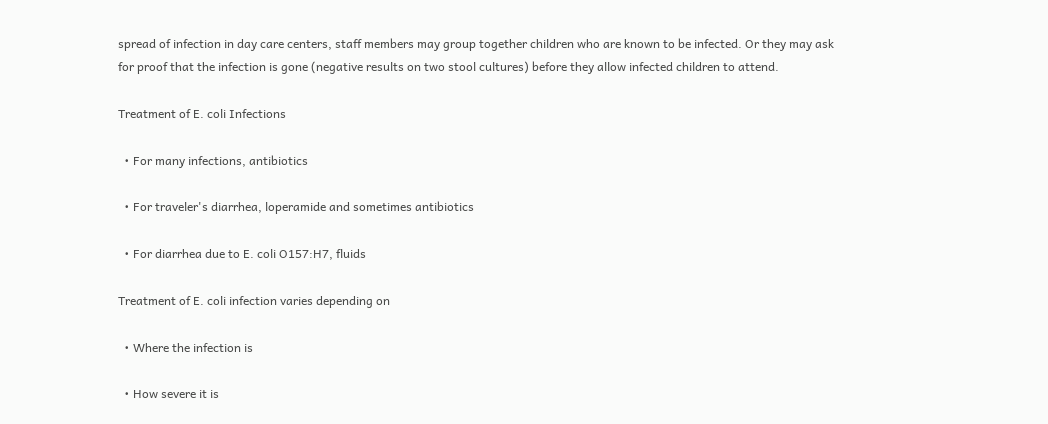spread of infection in day care centers, staff members may group together children who are known to be infected. Or they may ask for proof that the infection is gone (negative results on two stool cultures) before they allow infected children to attend.

Treatment of E. coli Infections

  • For many infections, antibiotics

  • For traveler's diarrhea, loperamide and sometimes antibiotics

  • For diarrhea due to E. coli O157:H7, fluids

Treatment of E. coli infection varies depending on

  • Where the infection is

  • How severe it is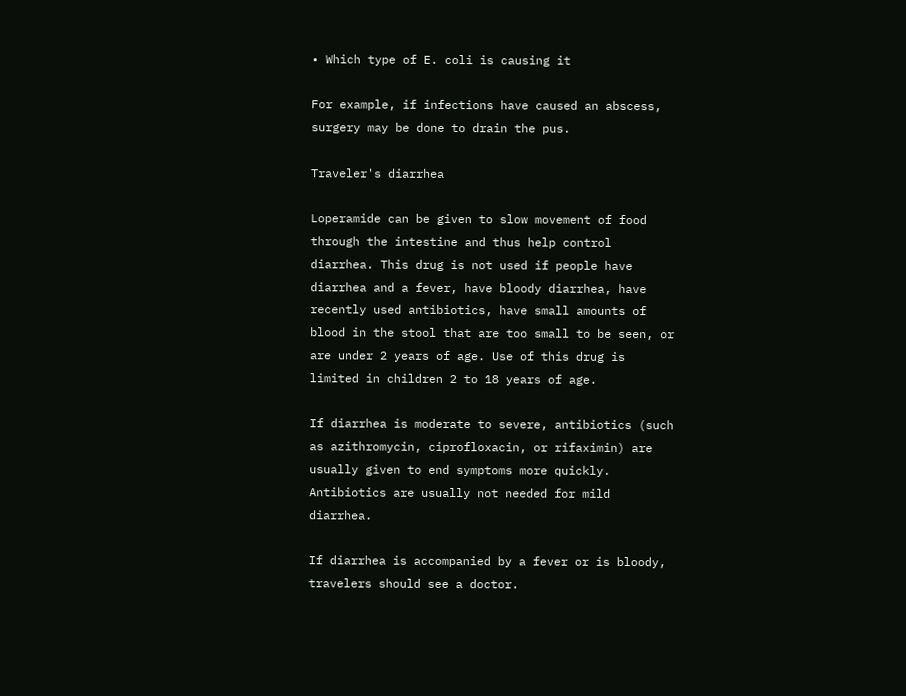• Which type of E. coli is causing it

For example, if infections have caused an abscess, surgery may be done to drain the pus.

Traveler's diarrhea

Loperamide can be given to slow movement of food through the intestine and thus help control diarrhea. This drug is not used if people have diarrhea and a fever, have bloody diarrhea, have recently used antibiotics, have small amounts of blood in the stool that are too small to be seen, or are under 2 years of age. Use of this drug is limited in children 2 to 18 years of age.

If diarrhea is moderate to severe, antibiotics (such as azithromycin, ciprofloxacin, or rifaximin) are usually given to end symptoms more quickly. Antibiotics are usually not needed for mild diarrhea.

If diarrhea is accompanied by a fever or is bloody, travelers should see a doctor.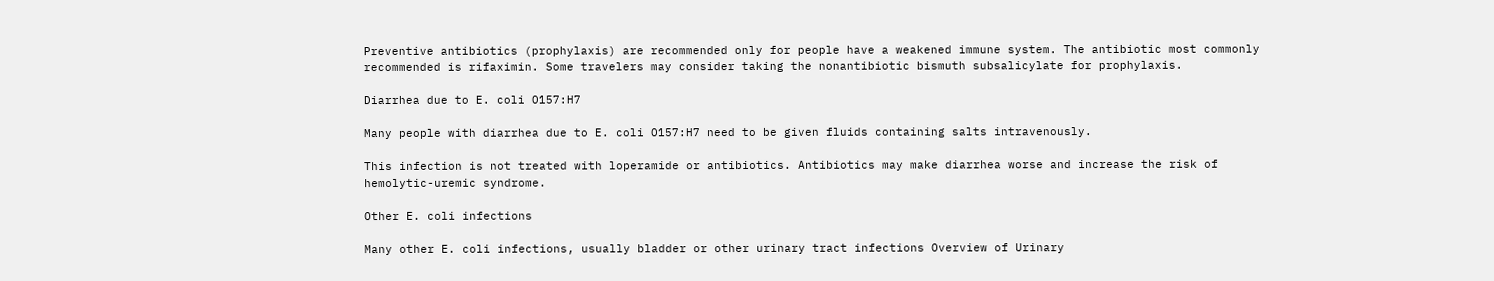Preventive antibiotics (prophylaxis) are recommended only for people have a weakened immune system. The antibiotic most commonly recommended is rifaximin. Some travelers may consider taking the nonantibiotic bismuth subsalicylate for prophylaxis.

Diarrhea due to E. coli O157:H7

Many people with diarrhea due to E. coli O157:H7 need to be given fluids containing salts intravenously.

This infection is not treated with loperamide or antibiotics. Antibiotics may make diarrhea worse and increase the risk of hemolytic-uremic syndrome.

Other E. coli infections

Many other E. coli infections, usually bladder or other urinary tract infections Overview of Urinary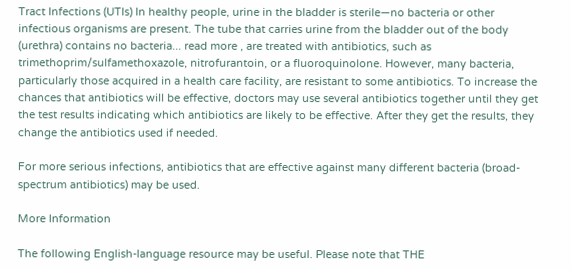Tract Infections (UTIs) In healthy people, urine in the bladder is sterile—no bacteria or other infectious organisms are present. The tube that carries urine from the bladder out of the body (urethra) contains no bacteria... read more , are treated with antibiotics, such as trimethoprim/sulfamethoxazole, nitrofurantoin, or a fluoroquinolone. However, many bacteria, particularly those acquired in a health care facility, are resistant to some antibiotics. To increase the chances that antibiotics will be effective, doctors may use several antibiotics together until they get the test results indicating which antibiotics are likely to be effective. After they get the results, they change the antibiotics used if needed.

For more serious infections, antibiotics that are effective against many different bacteria (broad-spectrum antibiotics) may be used.

More Information

The following English-language resource may be useful. Please note that THE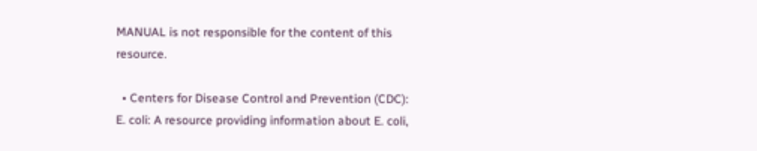MANUAL is not responsible for the content of this resource.

  • Centers for Disease Control and Prevention (CDC): E. coli: A resource providing information about E. coli,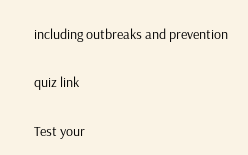including outbreaks and prevention

quiz link

Test your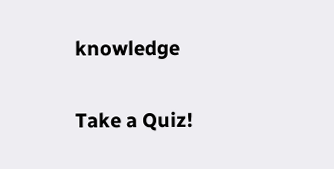knowledge

Take a Quiz!